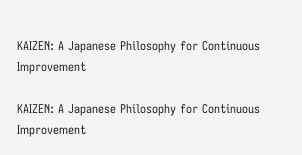KAIZEN: A Japanese Philosophy for Continuous Improvement

KAIZEN: A Japanese Philosophy for Continuous Improvement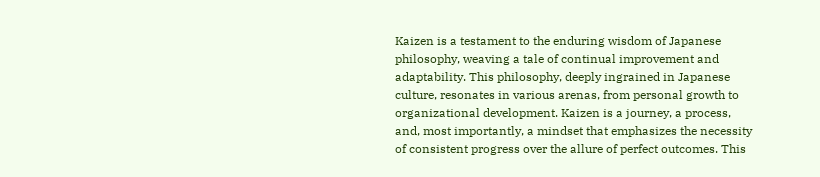Kaizen is a testament to the enduring wisdom of Japanese philosophy, weaving a tale of continual improvement and adaptability. This philosophy, deeply ingrained in Japanese culture, resonates in various arenas, from personal growth to organizational development. Kaizen is a journey, a process, and, most importantly, a mindset that emphasizes the necessity of consistent progress over the allure of perfect outcomes. This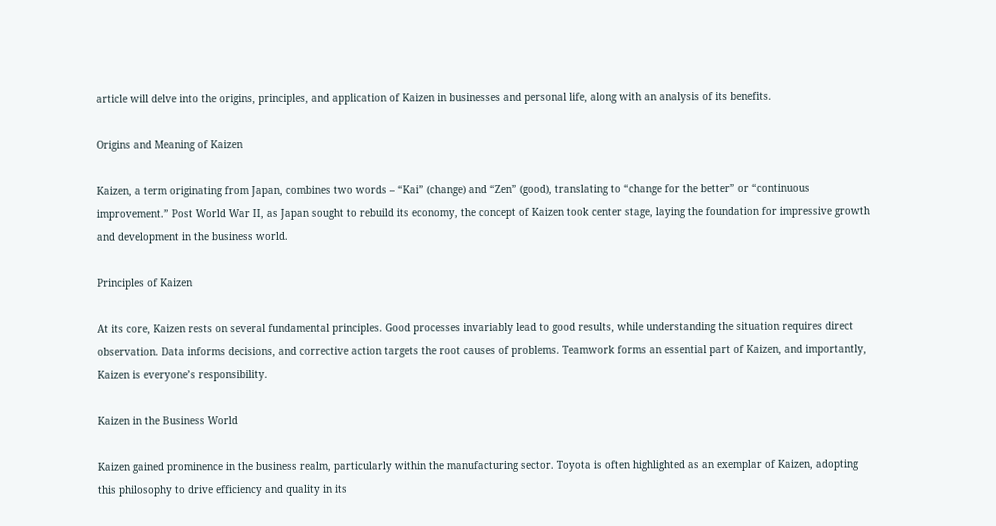article will delve into the origins, principles, and application of Kaizen in businesses and personal life, along with an analysis of its benefits.

Origins and Meaning of Kaizen

Kaizen, a term originating from Japan, combines two words – “Kai” (change) and “Zen” (good), translating to “change for the better” or “continuous improvement.” Post World War II, as Japan sought to rebuild its economy, the concept of Kaizen took center stage, laying the foundation for impressive growth and development in the business world.

Principles of Kaizen

At its core, Kaizen rests on several fundamental principles. Good processes invariably lead to good results, while understanding the situation requires direct observation. Data informs decisions, and corrective action targets the root causes of problems. Teamwork forms an essential part of Kaizen, and importantly, Kaizen is everyone’s responsibility.

Kaizen in the Business World

Kaizen gained prominence in the business realm, particularly within the manufacturing sector. Toyota is often highlighted as an exemplar of Kaizen, adopting this philosophy to drive efficiency and quality in its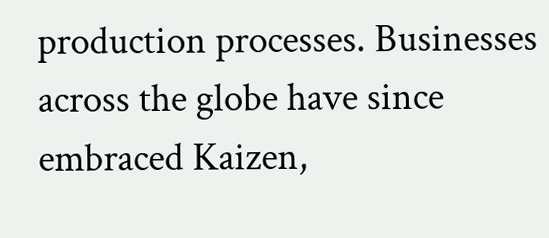production processes. Businesses across the globe have since embraced Kaizen,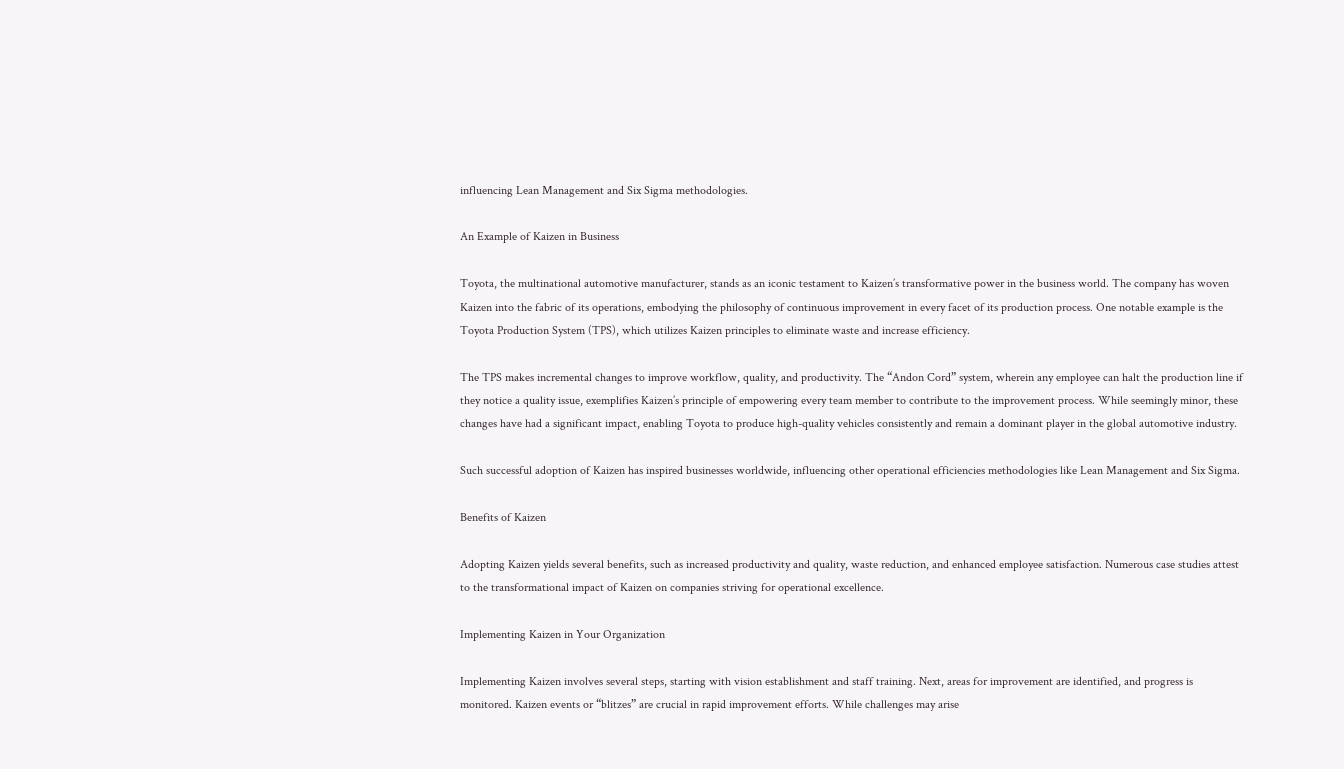influencing Lean Management and Six Sigma methodologies.

An Example of Kaizen in Business

Toyota, the multinational automotive manufacturer, stands as an iconic testament to Kaizen’s transformative power in the business world. The company has woven Kaizen into the fabric of its operations, embodying the philosophy of continuous improvement in every facet of its production process. One notable example is the Toyota Production System (TPS), which utilizes Kaizen principles to eliminate waste and increase efficiency.

The TPS makes incremental changes to improve workflow, quality, and productivity. The “Andon Cord” system, wherein any employee can halt the production line if they notice a quality issue, exemplifies Kaizen’s principle of empowering every team member to contribute to the improvement process. While seemingly minor, these changes have had a significant impact, enabling Toyota to produce high-quality vehicles consistently and remain a dominant player in the global automotive industry.

Such successful adoption of Kaizen has inspired businesses worldwide, influencing other operational efficiencies methodologies like Lean Management and Six Sigma.

Benefits of Kaizen

Adopting Kaizen yields several benefits, such as increased productivity and quality, waste reduction, and enhanced employee satisfaction. Numerous case studies attest to the transformational impact of Kaizen on companies striving for operational excellence.

Implementing Kaizen in Your Organization

Implementing Kaizen involves several steps, starting with vision establishment and staff training. Next, areas for improvement are identified, and progress is monitored. Kaizen events or “blitzes” are crucial in rapid improvement efforts. While challenges may arise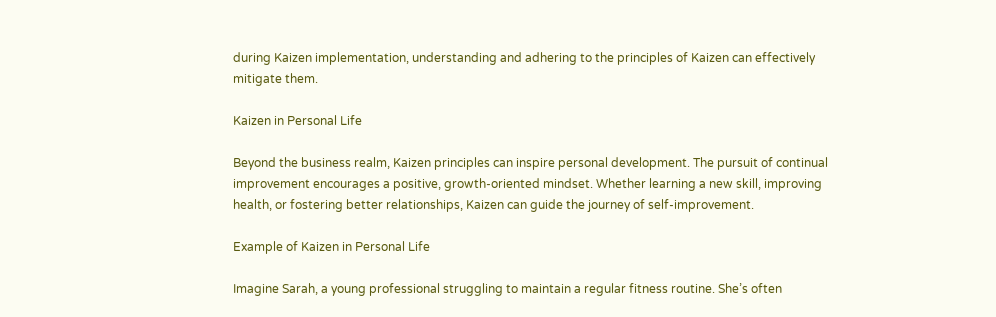during Kaizen implementation, understanding and adhering to the principles of Kaizen can effectively mitigate them.

Kaizen in Personal Life

Beyond the business realm, Kaizen principles can inspire personal development. The pursuit of continual improvement encourages a positive, growth-oriented mindset. Whether learning a new skill, improving health, or fostering better relationships, Kaizen can guide the journey of self-improvement.

Example of Kaizen in Personal Life

Imagine Sarah, a young professional struggling to maintain a regular fitness routine. She’s often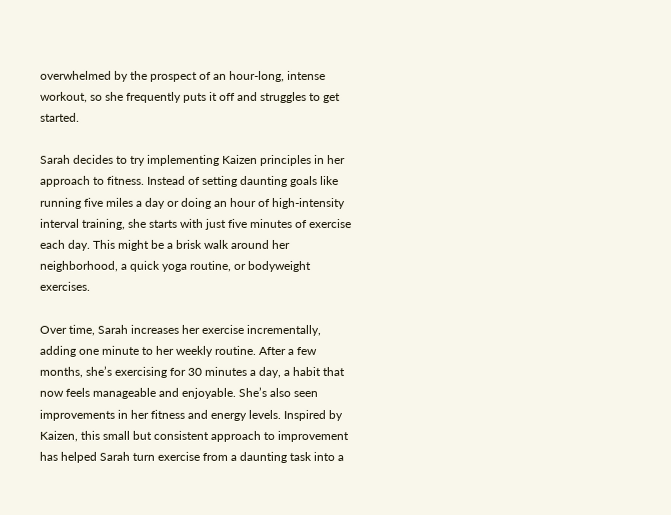overwhelmed by the prospect of an hour-long, intense workout, so she frequently puts it off and struggles to get started.

Sarah decides to try implementing Kaizen principles in her approach to fitness. Instead of setting daunting goals like running five miles a day or doing an hour of high-intensity interval training, she starts with just five minutes of exercise each day. This might be a brisk walk around her neighborhood, a quick yoga routine, or bodyweight exercises.

Over time, Sarah increases her exercise incrementally, adding one minute to her weekly routine. After a few months, she’s exercising for 30 minutes a day, a habit that now feels manageable and enjoyable. She’s also seen improvements in her fitness and energy levels. Inspired by Kaizen, this small but consistent approach to improvement has helped Sarah turn exercise from a daunting task into a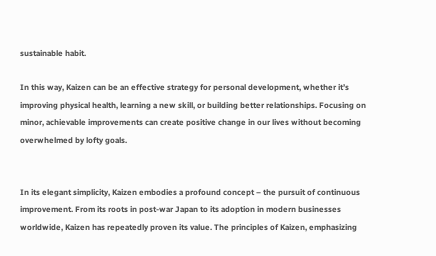sustainable habit.

In this way, Kaizen can be an effective strategy for personal development, whether it’s improving physical health, learning a new skill, or building better relationships. Focusing on minor, achievable improvements can create positive change in our lives without becoming overwhelmed by lofty goals.


In its elegant simplicity, Kaizen embodies a profound concept – the pursuit of continuous improvement. From its roots in post-war Japan to its adoption in modern businesses worldwide, Kaizen has repeatedly proven its value. The principles of Kaizen, emphasizing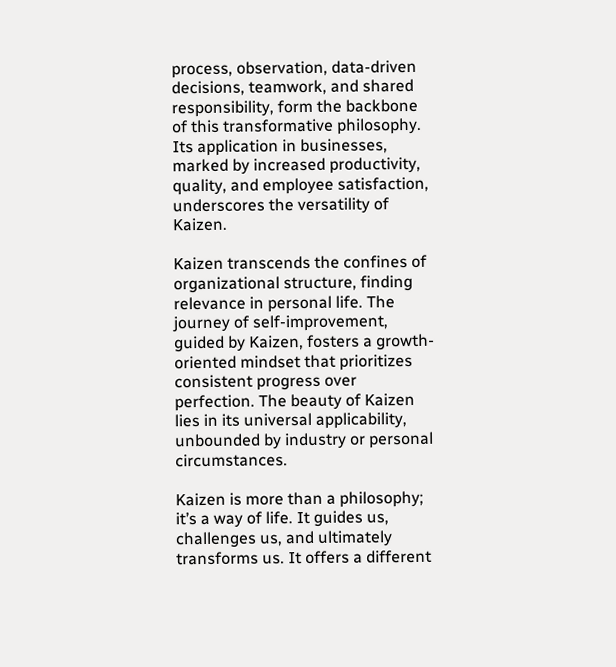process, observation, data-driven decisions, teamwork, and shared responsibility, form the backbone of this transformative philosophy. Its application in businesses, marked by increased productivity, quality, and employee satisfaction, underscores the versatility of Kaizen.

Kaizen transcends the confines of organizational structure, finding relevance in personal life. The journey of self-improvement, guided by Kaizen, fosters a growth-oriented mindset that prioritizes consistent progress over perfection. The beauty of Kaizen lies in its universal applicability, unbounded by industry or personal circumstances.

Kaizen is more than a philosophy; it’s a way of life. It guides us, challenges us, and ultimately transforms us. It offers a different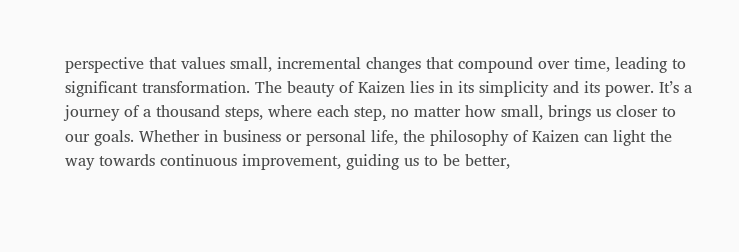perspective that values small, incremental changes that compound over time, leading to significant transformation. The beauty of Kaizen lies in its simplicity and its power. It’s a journey of a thousand steps, where each step, no matter how small, brings us closer to our goals. Whether in business or personal life, the philosophy of Kaizen can light the way towards continuous improvement, guiding us to be better,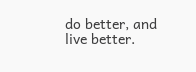do better, and live better.